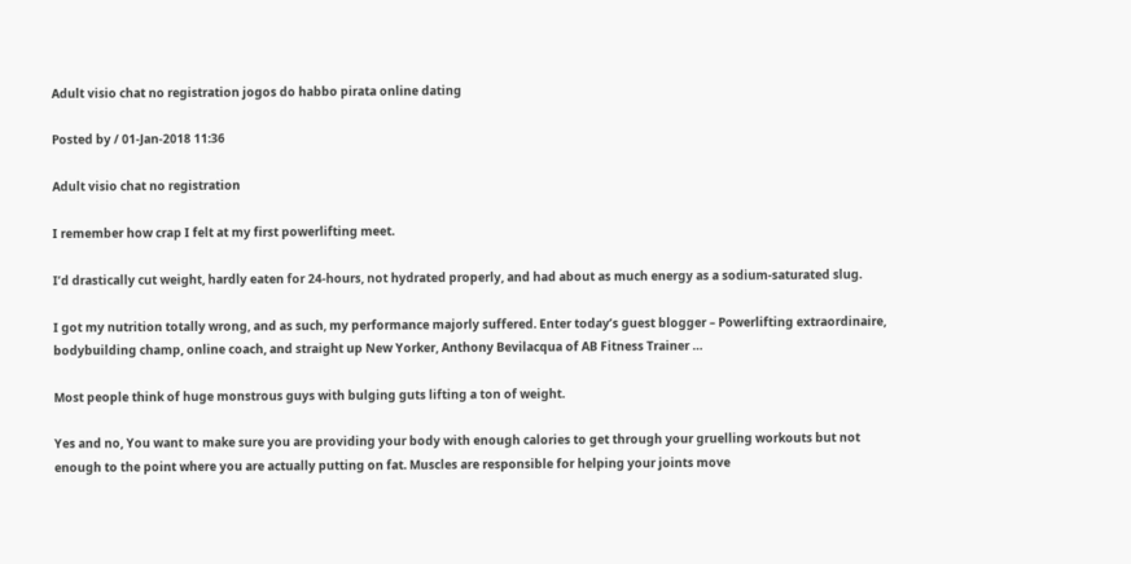Adult visio chat no registration jogos do habbo pirata online dating

Posted by / 01-Jan-2018 11:36

Adult visio chat no registration

I remember how crap I felt at my first powerlifting meet.

I’d drastically cut weight, hardly eaten for 24-hours, not hydrated properly, and had about as much energy as a sodium-saturated slug.

I got my nutrition totally wrong, and as such, my performance majorly suffered. Enter today’s guest blogger – Powerlifting extraordinaire, bodybuilding champ, online coach, and straight up New Yorker, Anthony Bevilacqua of AB Fitness Trainer …

Most people think of huge monstrous guys with bulging guts lifting a ton of weight.

Yes and no, You want to make sure you are providing your body with enough calories to get through your gruelling workouts but not enough to the point where you are actually putting on fat. Muscles are responsible for helping your joints move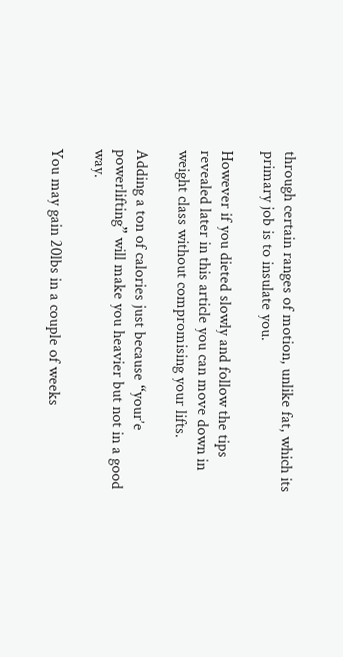through certain ranges of motion, unlike fat, which its primary job is to insulate you.

However if you dieted slowly and follow the tips revealed later in this article you can move down in weight class without compromising your lifts.

Adding a ton of calories just because “your’e powerlifting” will make you heavier but not in a good way.

You may gain 20lbs in a couple of weeks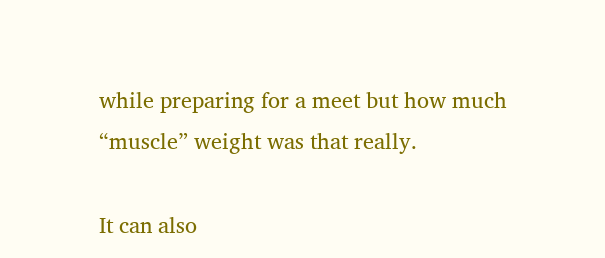while preparing for a meet but how much “muscle” weight was that really.

It can also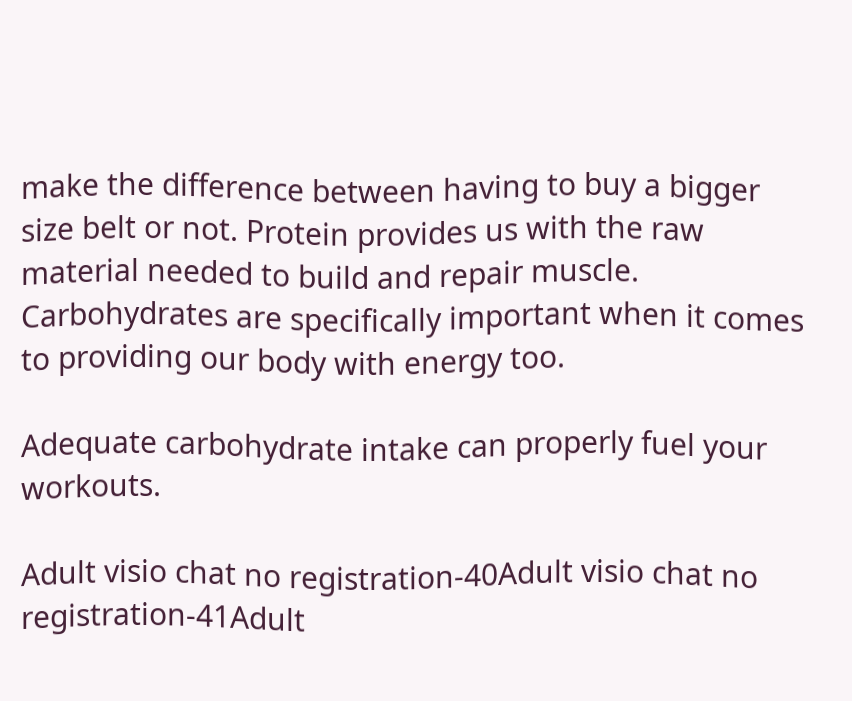make the difference between having to buy a bigger size belt or not. Protein provides us with the raw material needed to build and repair muscle. Carbohydrates are specifically important when it comes to providing our body with energy too.

Adequate carbohydrate intake can properly fuel your workouts.

Adult visio chat no registration-40Adult visio chat no registration-41Adult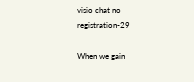visio chat no registration-29

When we gain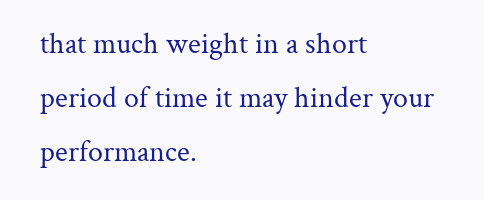that much weight in a short period of time it may hinder your performance.